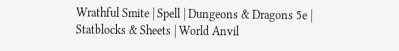Wrathful Smite | Spell | Dungeons & Dragons 5e | Statblocks & Sheets | World Anvil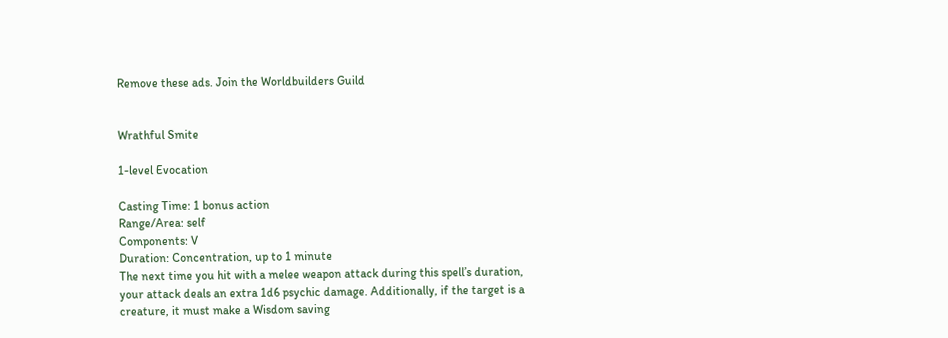Remove these ads. Join the Worldbuilders Guild


Wrathful Smite

1-level Evocation

Casting Time: 1 bonus action
Range/Area: self
Components: V
Duration: Concentration, up to 1 minute
The next time you hit with a melee weapon attack during this spell’s duration, your attack deals an extra 1d6 psychic damage. Additionally, if the target is a creature, it must make a Wisdom saving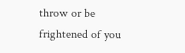throw or be frightened of you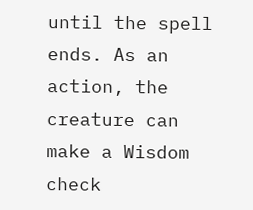until the spell ends. As an action, the creature can make a Wisdom check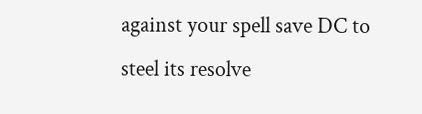against your spell save DC to steel its resolve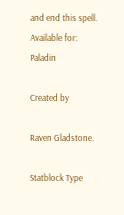and end this spell.
Available for: Paladin

Created by

Raven Gladstone.

Statblock Type